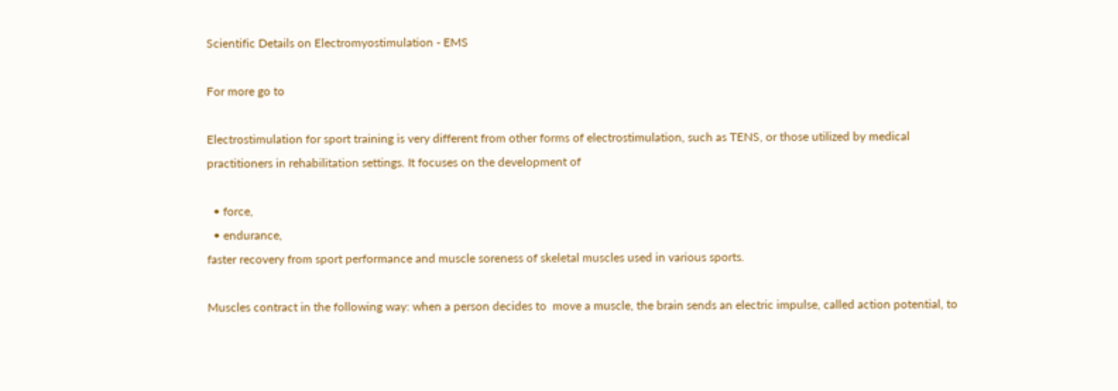Scientific Details on Electromyostimulation - EMS

For more go to

Electrostimulation for sport training is very different from other forms of electrostimulation, such as TENS, or those utilized by medical practitioners in rehabilitation settings. It focuses on the development of

  • force,
  • endurance,
faster recovery from sport performance and muscle soreness of skeletal muscles used in various sports.

Muscles contract in the following way: when a person decides to  move a muscle, the brain sends an electric impulse, called action potential, to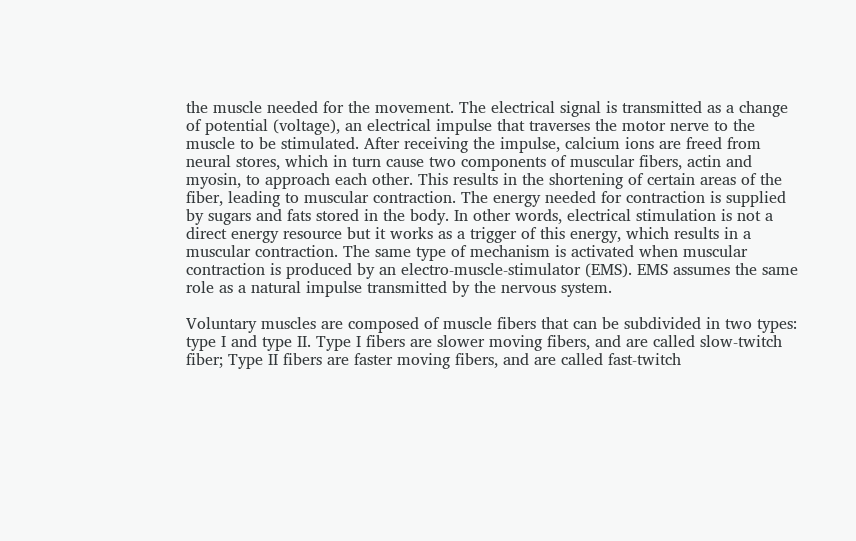the muscle needed for the movement. The electrical signal is transmitted as a change of potential (voltage), an electrical impulse that traverses the motor nerve to the muscle to be stimulated. After receiving the impulse, calcium ions are freed from neural stores, which in turn cause two components of muscular fibers, actin and myosin, to approach each other. This results in the shortening of certain areas of the fiber, leading to muscular contraction. The energy needed for contraction is supplied by sugars and fats stored in the body. In other words, electrical stimulation is not a direct energy resource but it works as a trigger of this energy, which results in a muscular contraction. The same type of mechanism is activated when muscular contraction is produced by an electro-muscle-stimulator (EMS). EMS assumes the same role as a natural impulse transmitted by the nervous system.

Voluntary muscles are composed of muscle fibers that can be subdivided in two types: type I and type II. Type I fibers are slower moving fibers, and are called slow-twitch fiber; Type II fibers are faster moving fibers, and are called fast-twitch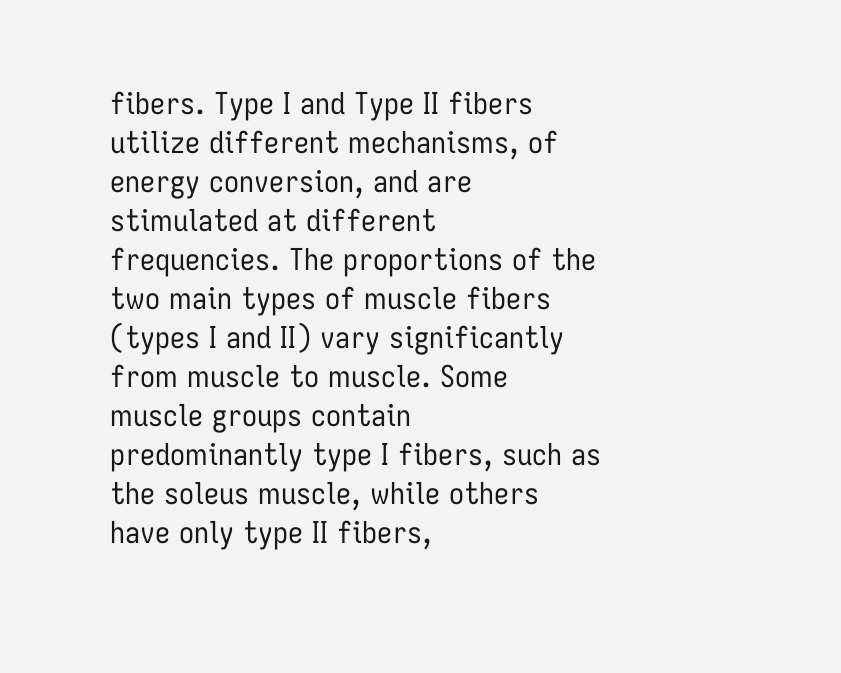fibers. Type I and Type II fibers utilize different mechanisms, of energy conversion, and are stimulated at different frequencies. The proportions of the two main types of muscle fibers (types I and II) vary significantly from muscle to muscle. Some muscle groups contain predominantly type I fibers, such as the soleus muscle, while others have only type II fibers,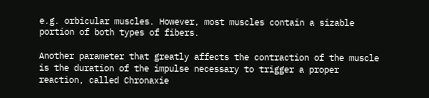e.g. orbicular muscles. However, most muscles contain a sizable portion of both types of fibers.

Another parameter that greatly affects the contraction of the muscle is the duration of the impulse necessary to trigger a proper reaction, called Chronaxie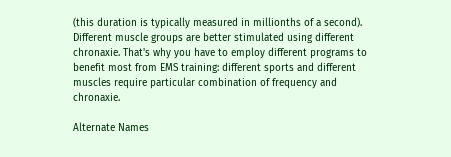(this duration is typically measured in millionths of a second). Different muscle groups are better stimulated using different chronaxie. That's why you have to employ different programs to benefit most from EMS training: different sports and different muscles require particular combination of frequency and chronaxie.

Alternate Names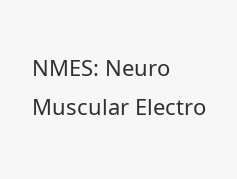NMES: Neuro Muscular Electro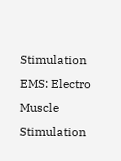Stimulation
EMS: Electro Muscle Stimulation